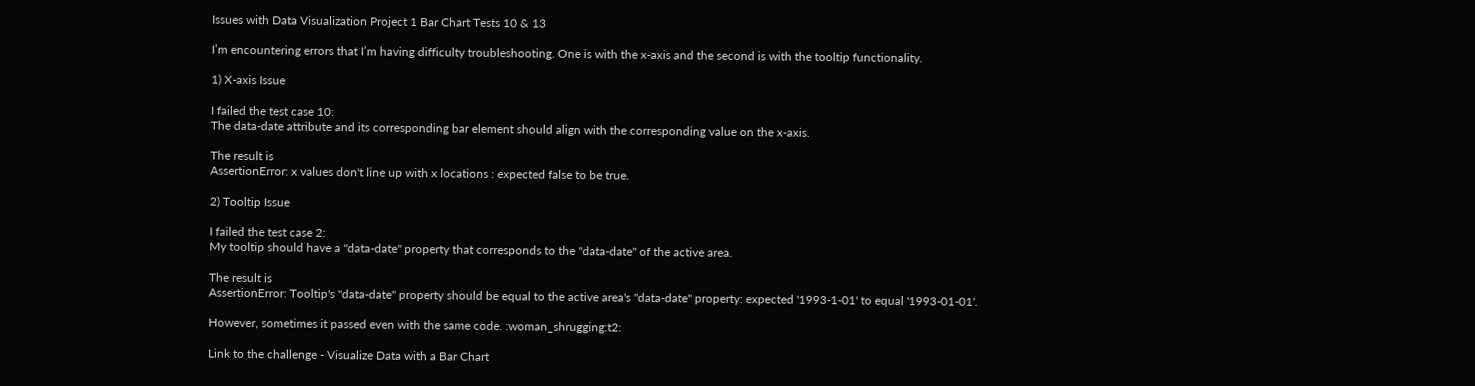Issues with Data Visualization Project 1 Bar Chart Tests 10 & 13

I’m encountering errors that I’m having difficulty troubleshooting. One is with the x-axis and the second is with the tooltip functionality.

1) X-axis Issue

I failed the test case 10:
The data-date attribute and its corresponding bar element should align with the corresponding value on the x-axis.

The result is
AssertionError: x values don't line up with x locations : expected false to be true.

2) Tooltip Issue

I failed the test case 2:
My tooltip should have a "data-date" property that corresponds to the "data-date" of the active area.

The result is
AssertionError: Tooltip's "data-date" property should be equal to the active area's "data-date" property: expected '1993-1-01' to equal '1993-01-01'.

However, sometimes it passed even with the same code. :woman_shrugging:t2:

Link to the challenge - Visualize Data with a Bar Chart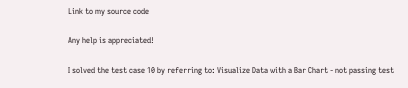Link to my source code

Any help is appreciated!

I solved the test case 10 by referring to: Visualize Data with a Bar Chart - not passing test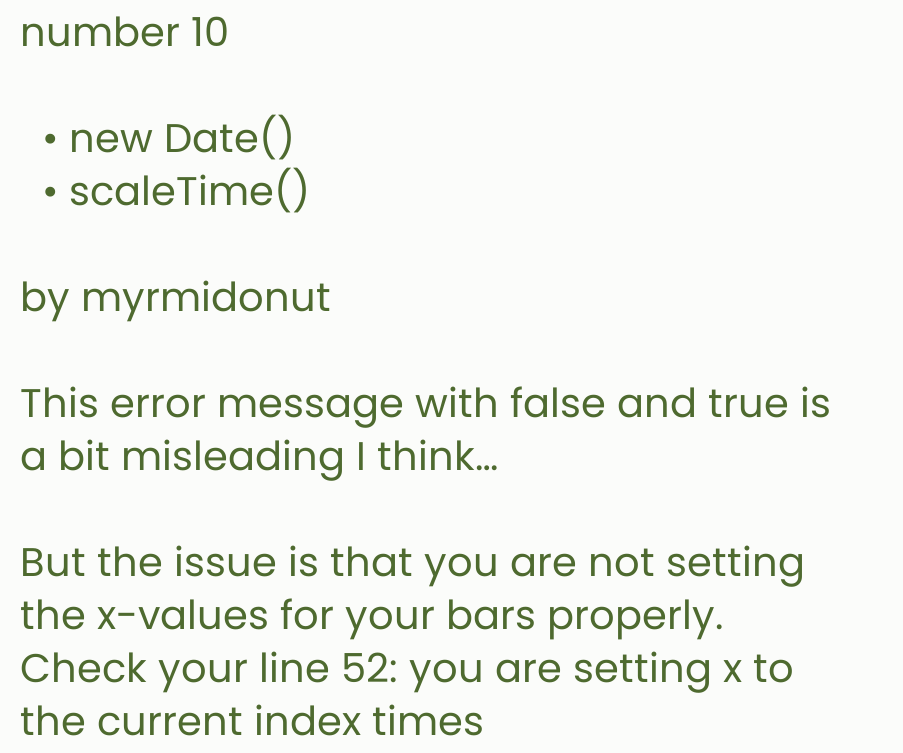number 10

  • new Date()
  • scaleTime()

by myrmidonut

This error message with false and true is a bit misleading I think…

But the issue is that you are not setting the x-values for your bars properly. Check your line 52: you are setting x to the current index times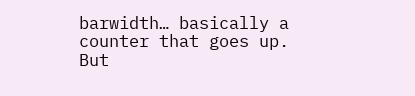barwidth… basically a counter that goes up. But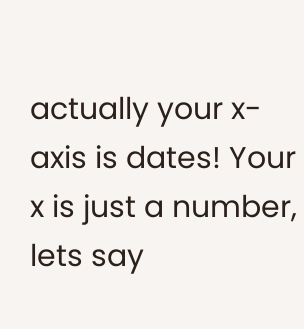actually your x-axis is dates! Your x is just a number, lets say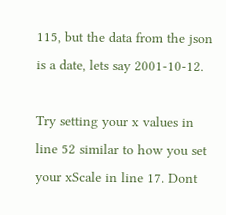115, but the data from the json is a date, lets say 2001-10-12.

Try setting your x values in line 52 similar to how you set your xScale in line 17. Dont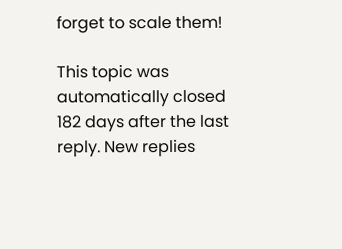forget to scale them!

This topic was automatically closed 182 days after the last reply. New replies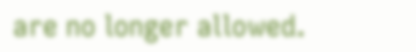are no longer allowed.